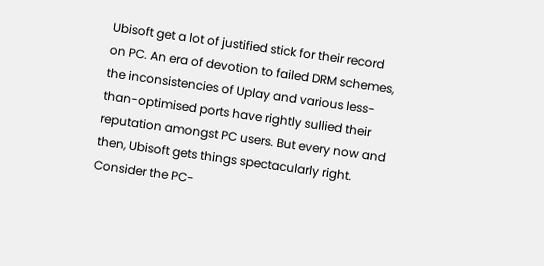Ubisoft get a lot of justified stick for their record on PC. An era of devotion to failed DRM schemes, the inconsistencies of Uplay and various less-than-optimised ports have rightly sullied their reputation amongst PC users. But every now and then, Ubisoft gets things spectacularly right. Consider the PC-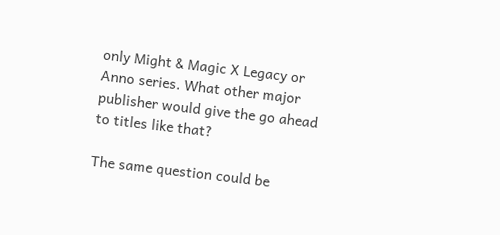only Might & Magic X Legacy or Anno series. What other major publisher would give the go ahead to titles like that?

The same question could be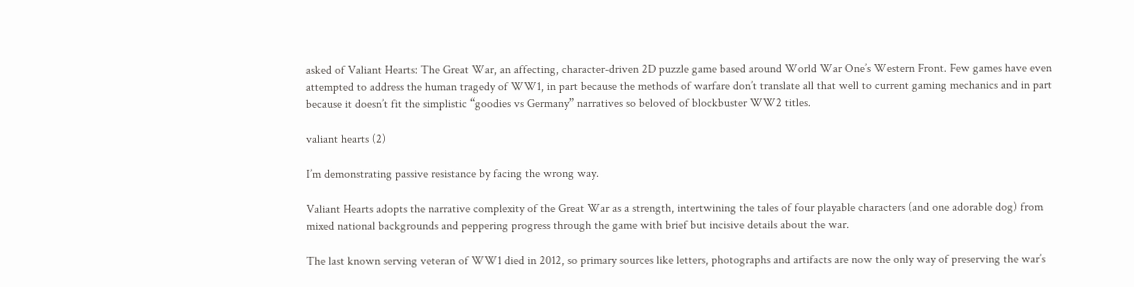asked of Valiant Hearts: The Great War, an affecting, character-driven 2D puzzle game based around World War One’s Western Front. Few games have even attempted to address the human tragedy of WW1, in part because the methods of warfare don’t translate all that well to current gaming mechanics and in part because it doesn’t fit the simplistic “goodies vs Germany” narratives so beloved of blockbuster WW2 titles.

valiant hearts (2)

I’m demonstrating passive resistance by facing the wrong way.

Valiant Hearts adopts the narrative complexity of the Great War as a strength, intertwining the tales of four playable characters (and one adorable dog) from mixed national backgrounds and peppering progress through the game with brief but incisive details about the war.

The last known serving veteran of WW1 died in 2012, so primary sources like letters, photographs and artifacts are now the only way of preserving the war’s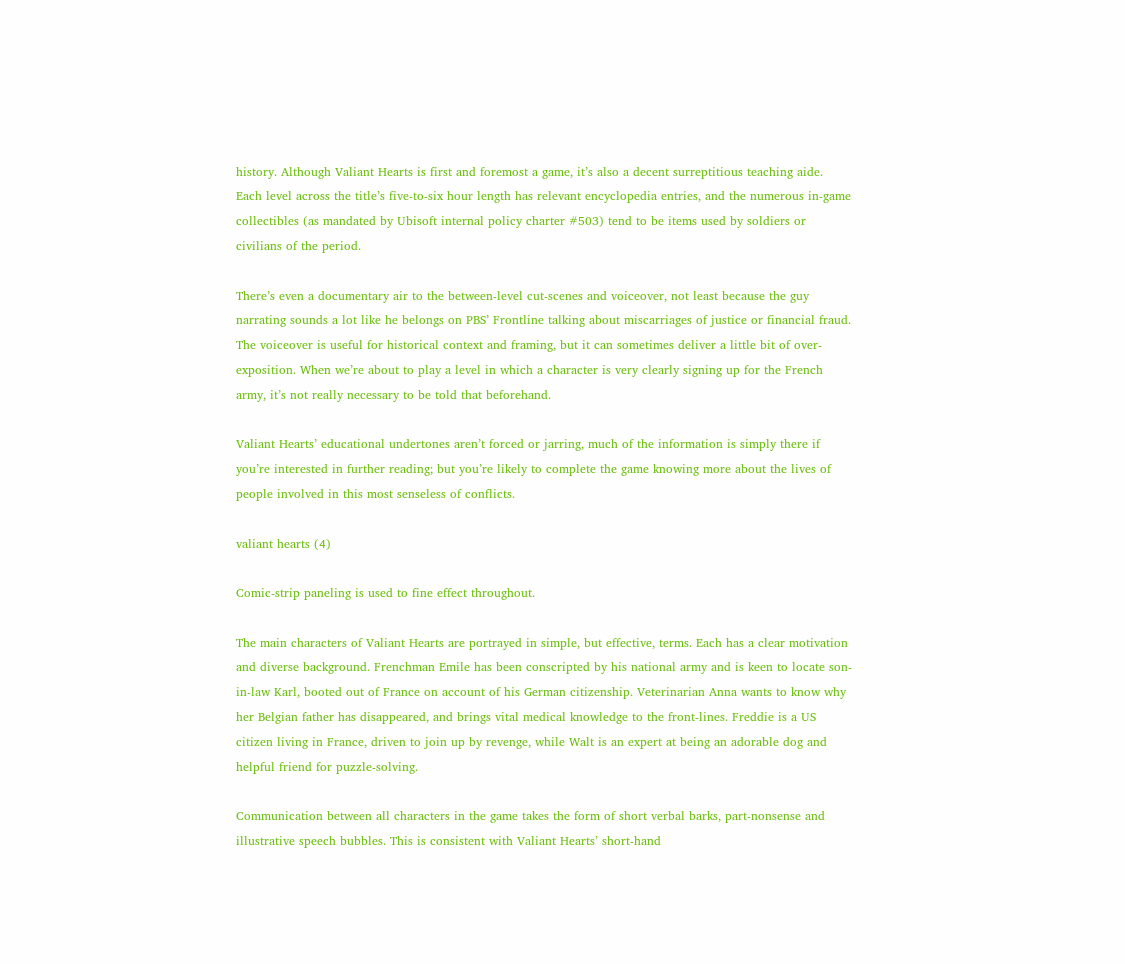history. Although Valiant Hearts is first and foremost a game, it’s also a decent surreptitious teaching aide. Each level across the title’s five-to-six hour length has relevant encyclopedia entries, and the numerous in-game collectibles (as mandated by Ubisoft internal policy charter #503) tend to be items used by soldiers or civilians of the period.

There’s even a documentary air to the between-level cut-scenes and voiceover, not least because the guy narrating sounds a lot like he belongs on PBS’ Frontline talking about miscarriages of justice or financial fraud. The voiceover is useful for historical context and framing, but it can sometimes deliver a little bit of over-exposition. When we’re about to play a level in which a character is very clearly signing up for the French army, it’s not really necessary to be told that beforehand.

Valiant Hearts’ educational undertones aren’t forced or jarring, much of the information is simply there if you’re interested in further reading; but you’re likely to complete the game knowing more about the lives of people involved in this most senseless of conflicts.

valiant hearts (4)

Comic-strip paneling is used to fine effect throughout.

The main characters of Valiant Hearts are portrayed in simple, but effective, terms. Each has a clear motivation and diverse background. Frenchman Emile has been conscripted by his national army and is keen to locate son-in-law Karl, booted out of France on account of his German citizenship. Veterinarian Anna wants to know why her Belgian father has disappeared, and brings vital medical knowledge to the front-lines. Freddie is a US citizen living in France, driven to join up by revenge, while Walt is an expert at being an adorable dog and helpful friend for puzzle-solving.

Communication between all characters in the game takes the form of short verbal barks, part-nonsense and illustrative speech bubbles. This is consistent with Valiant Hearts’ short-hand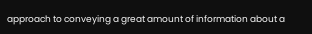approach to conveying a great amount of information about a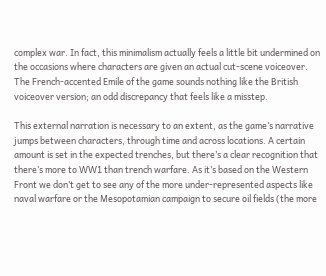complex war. In fact, this minimalism actually feels a little bit undermined on the occasions where characters are given an actual cut-scene voiceover. The French-accented Emile of the game sounds nothing like the British voiceover version; an odd discrepancy that feels like a misstep.

This external narration is necessary to an extent, as the game’s narrative jumps between characters, through time and across locations. A certain amount is set in the expected trenches, but there’s a clear recognition that there’s more to WW1 than trench warfare. As it’s based on the Western Front we don’t get to see any of the more under-represented aspects like naval warfare or the Mesopotamian campaign to secure oil fields (the more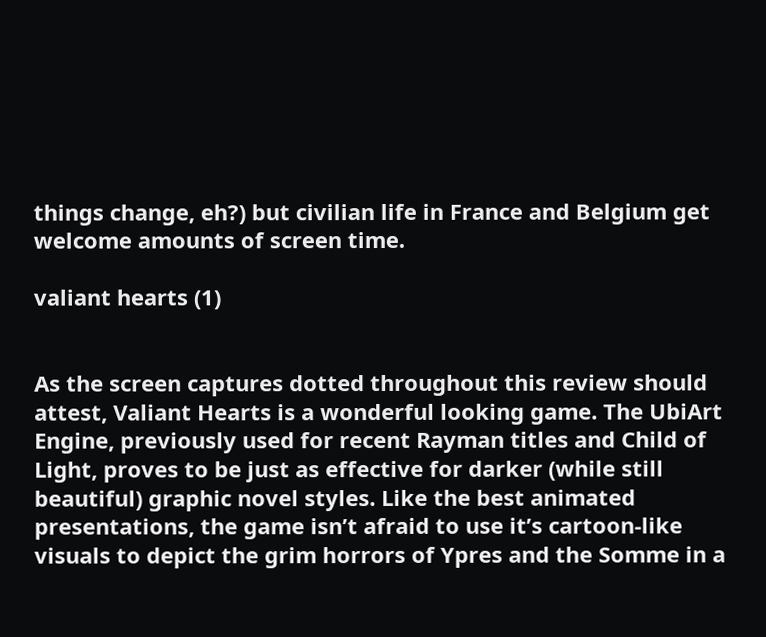things change, eh?) but civilian life in France and Belgium get welcome amounts of screen time.

valiant hearts (1)


As the screen captures dotted throughout this review should attest, Valiant Hearts is a wonderful looking game. The UbiArt Engine, previously used for recent Rayman titles and Child of Light, proves to be just as effective for darker (while still beautiful) graphic novel styles. Like the best animated presentations, the game isn’t afraid to use it’s cartoon-like visuals to depict the grim horrors of Ypres and the Somme in a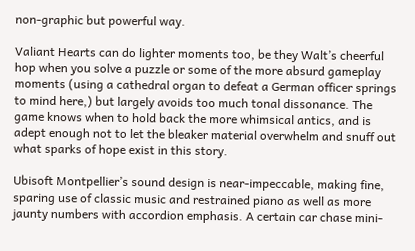non-graphic but powerful way.

Valiant Hearts can do lighter moments too, be they Walt’s cheerful hop when you solve a puzzle or some of the more absurd gameplay moments (using a cathedral organ to defeat a German officer springs to mind here,) but largely avoids too much tonal dissonance. The game knows when to hold back the more whimsical antics, and is adept enough not to let the bleaker material overwhelm and snuff out what sparks of hope exist in this story.

Ubisoft Montpellier’s sound design is near-impeccable, making fine, sparing use of classic music and restrained piano as well as more jaunty numbers with accordion emphasis. A certain car chase mini-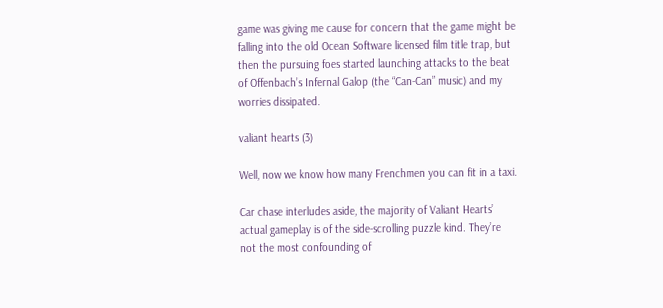game was giving me cause for concern that the game might be falling into the old Ocean Software licensed film title trap, but then the pursuing foes started launching attacks to the beat of Offenbach’s Infernal Galop (the “Can-Can” music) and my worries dissipated.

valiant hearts (3)

Well, now we know how many Frenchmen you can fit in a taxi.

Car chase interludes aside, the majority of Valiant Hearts’ actual gameplay is of the side-scrolling puzzle kind. They’re not the most confounding of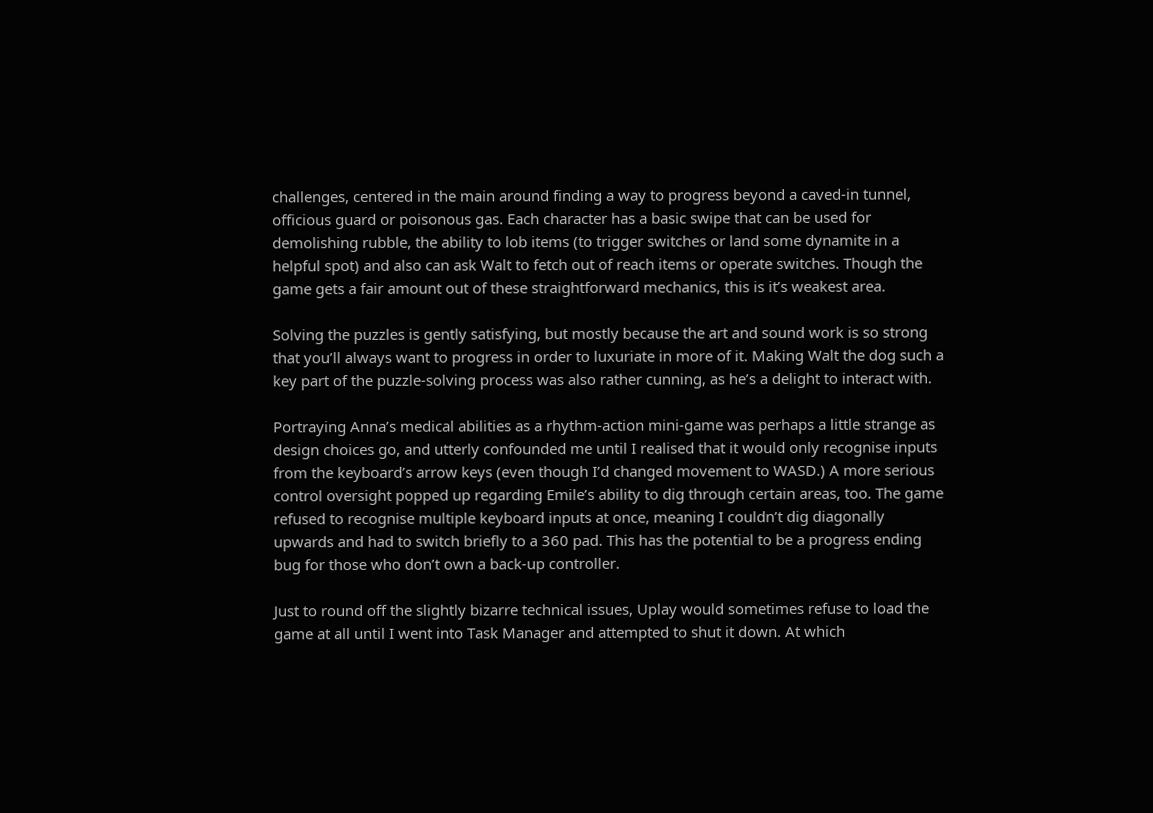challenges, centered in the main around finding a way to progress beyond a caved-in tunnel, officious guard or poisonous gas. Each character has a basic swipe that can be used for demolishing rubble, the ability to lob items (to trigger switches or land some dynamite in a helpful spot) and also can ask Walt to fetch out of reach items or operate switches. Though the game gets a fair amount out of these straightforward mechanics, this is it’s weakest area.

Solving the puzzles is gently satisfying, but mostly because the art and sound work is so strong that you’ll always want to progress in order to luxuriate in more of it. Making Walt the dog such a key part of the puzzle-solving process was also rather cunning, as he’s a delight to interact with.

Portraying Anna’s medical abilities as a rhythm-action mini-game was perhaps a little strange as design choices go, and utterly confounded me until I realised that it would only recognise inputs from the keyboard’s arrow keys (even though I’d changed movement to WASD.) A more serious control oversight popped up regarding Emile’s ability to dig through certain areas, too. The game refused to recognise multiple keyboard inputs at once, meaning I couldn’t dig diagonally upwards and had to switch briefly to a 360 pad. This has the potential to be a progress ending bug for those who don’t own a back-up controller.

Just to round off the slightly bizarre technical issues, Uplay would sometimes refuse to load the game at all until I went into Task Manager and attempted to shut it down. At which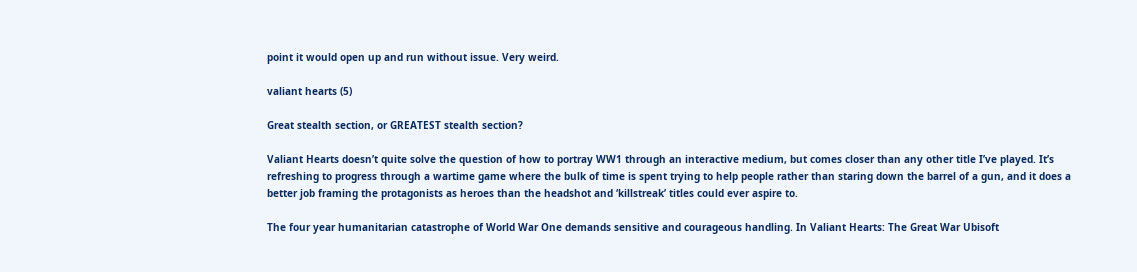point it would open up and run without issue. Very weird.

valiant hearts (5)

Great stealth section, or GREATEST stealth section?

Valiant Hearts doesn’t quite solve the question of how to portray WW1 through an interactive medium, but comes closer than any other title I’ve played. It’s refreshing to progress through a wartime game where the bulk of time is spent trying to help people rather than staring down the barrel of a gun, and it does a better job framing the protagonists as heroes than the headshot and ‘killstreak’ titles could ever aspire to.

The four year humanitarian catastrophe of World War One demands sensitive and courageous handling. In Valiant Hearts: The Great War Ubisoft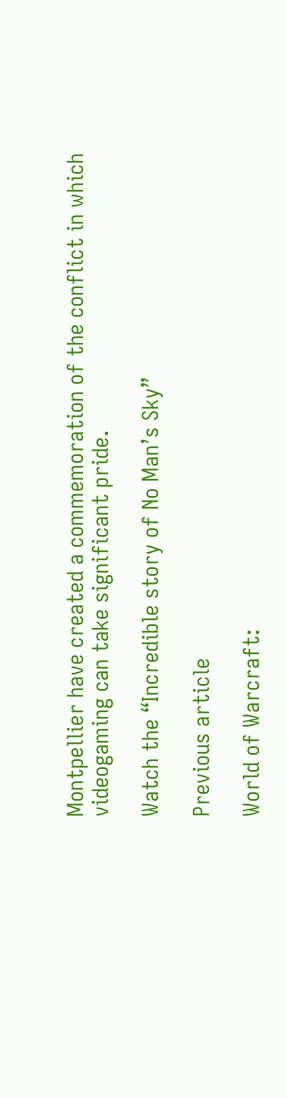Montpellier have created a commemoration of the conflict in which videogaming can take significant pride.

Watch the “Incredible story of No Man’s Sky”

Previous article

World of Warcraft: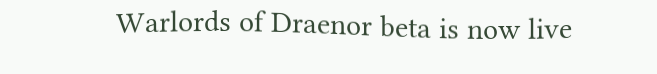Warlords of Draenor beta is now live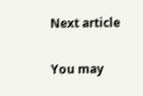Next article

You may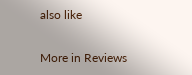also like

More in Reviews